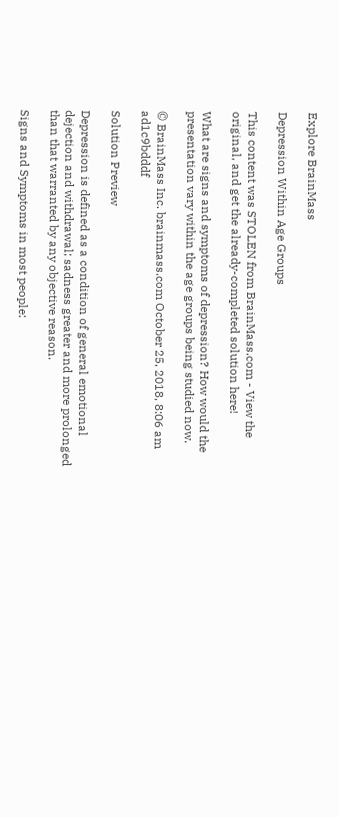Explore BrainMass

Depression Within Age Groups

This content was STOLEN from BrainMass.com - View the original, and get the already-completed solution here!

What are signs and symptoms of depression? How would the presentation vary within the age groups being studied now.

© BrainMass Inc. brainmass.com October 25, 2018, 8:06 am ad1c9bdddf

Solution Preview

Depression is defined as a condition of general emotional dejection and withdrawal; sadness greater and more prolonged than that warranted by any objective reason.

Signs and Symptoms in most people: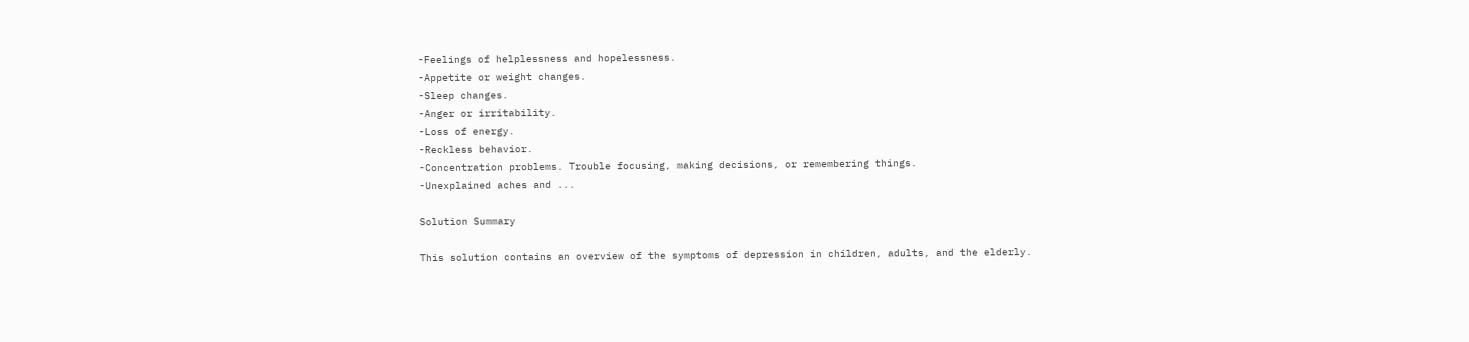-Feelings of helplessness and hopelessness.
-Appetite or weight changes.
-Sleep changes.
-Anger or irritability.
-Loss of energy.
-Reckless behavior.
-Concentration problems. Trouble focusing, making decisions, or remembering things.
-Unexplained aches and ...

Solution Summary

This solution contains an overview of the symptoms of depression in children, adults, and the elderly.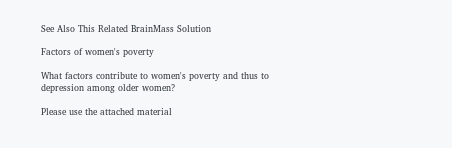See Also This Related BrainMass Solution

Factors of women's poverty

What factors contribute to women's poverty and thus to depression among older women?

Please use the attached material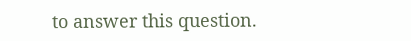to answer this question.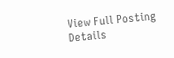View Full Posting Details